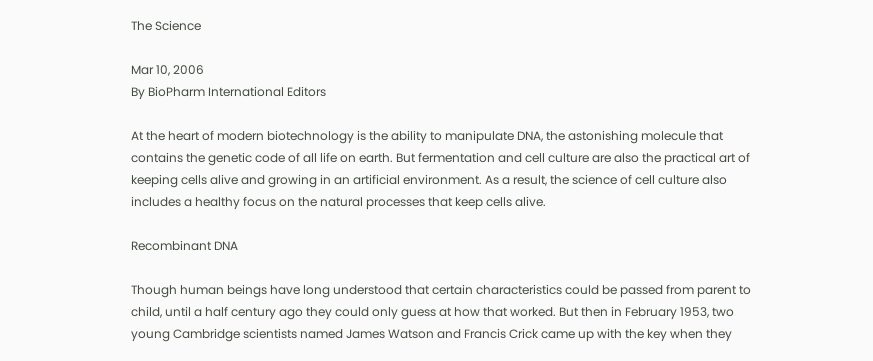The Science

Mar 10, 2006
By BioPharm International Editors

At the heart of modern biotechnology is the ability to manipulate DNA, the astonishing molecule that contains the genetic code of all life on earth. But fermentation and cell culture are also the practical art of keeping cells alive and growing in an artificial environment. As a result, the science of cell culture also includes a healthy focus on the natural processes that keep cells alive.

Recombinant DNA

Though human beings have long understood that certain characteristics could be passed from parent to child, until a half century ago they could only guess at how that worked. But then in February 1953, two young Cambridge scientists named James Watson and Francis Crick came up with the key when they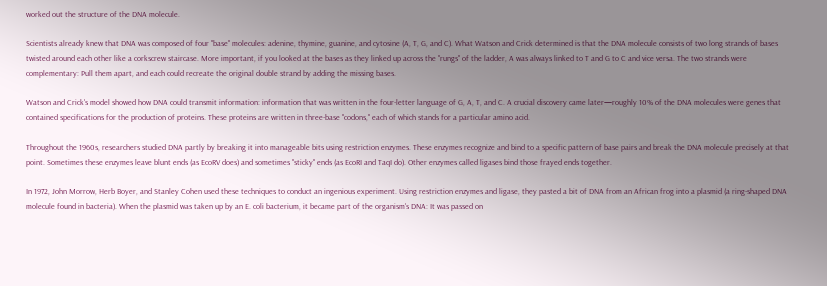worked out the structure of the DNA molecule.

Scientists already knew that DNA was composed of four "base" molecules: adenine, thymine, guanine, and cytosine (A, T, G, and C). What Watson and Crick determined is that the DNA molecule consists of two long strands of bases twisted around each other like a corkscrew staircase. More important, if you looked at the bases as they linked up across the "rungs" of the ladder, A was always linked to T and G to C and vice versa. The two strands were complementary: Pull them apart, and each could recreate the original double strand by adding the missing bases.

Watson and Crick's model showed how DNA could transmit information: information that was written in the four-letter language of G, A, T, and C. A crucial discovery came later—roughly 10% of the DNA molecules were genes that contained specifications for the production of proteins. These proteins are written in three-base "codons," each of which stands for a particular amino acid.

Throughout the 1960s, researchers studied DNA partly by breaking it into manageable bits using restriction enzymes. These enzymes recognize and bind to a specific pattern of base pairs and break the DNA molecule precisely at that point. Sometimes these enzymes leave blunt ends (as EcoRV does) and sometimes "sticky" ends (as EcoRI and TaqI do). Other enzymes called ligases bind those frayed ends together.

In 1972, John Morrow, Herb Boyer, and Stanley Cohen used these techniques to conduct an ingenious experiment. Using restriction enzymes and ligase, they pasted a bit of DNA from an African frog into a plasmid (a ring-shaped DNA molecule found in bacteria). When the plasmid was taken up by an E. coli bacterium, it became part of the organism's DNA: It was passed on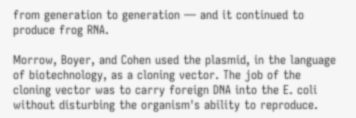from generation to generation — and it continued to produce frog RNA.

Morrow, Boyer, and Cohen used the plasmid, in the language of biotechnology, as a cloning vector. The job of the cloning vector was to carry foreign DNA into the E. coli without disturbing the organism's ability to reproduce.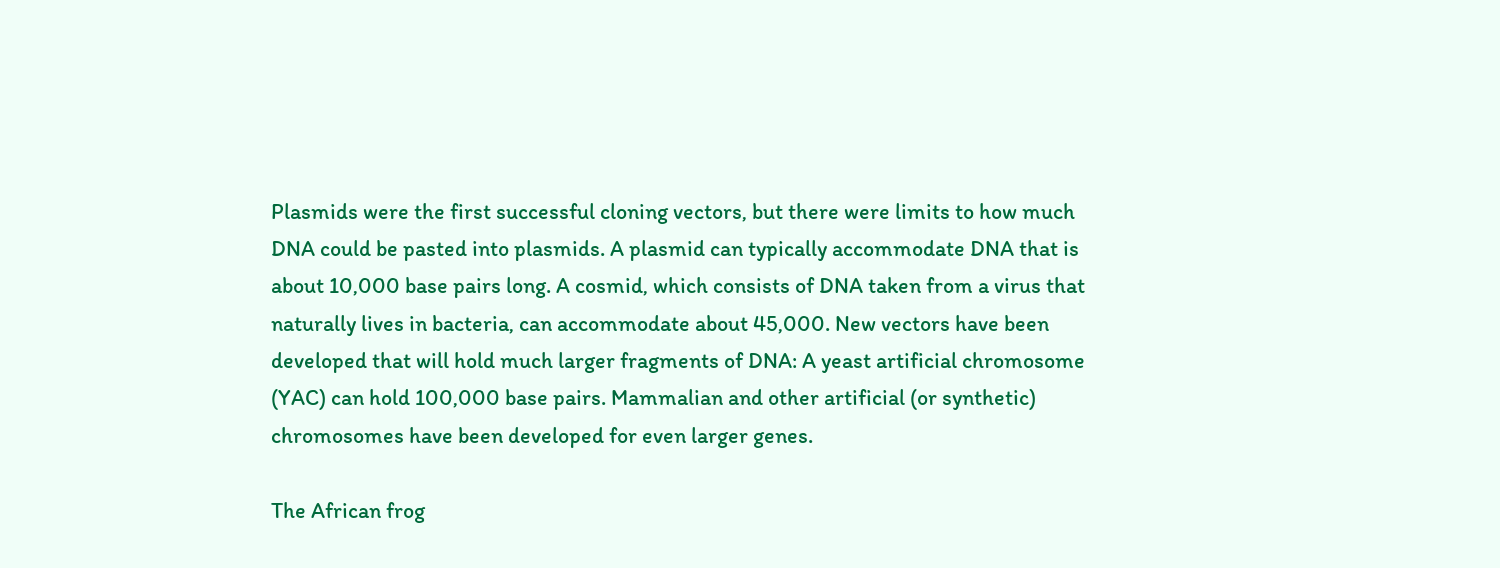Plasmids were the first successful cloning vectors, but there were limits to how much DNA could be pasted into plasmids. A plasmid can typically accommodate DNA that is about 10,000 base pairs long. A cosmid, which consists of DNA taken from a virus that naturally lives in bacteria, can accommodate about 45,000. New vectors have been developed that will hold much larger fragments of DNA: A yeast artificial chromosome (YAC) can hold 100,000 base pairs. Mammalian and other artificial (or synthetic) chromosomes have been developed for even larger genes.

The African frog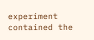experiment contained the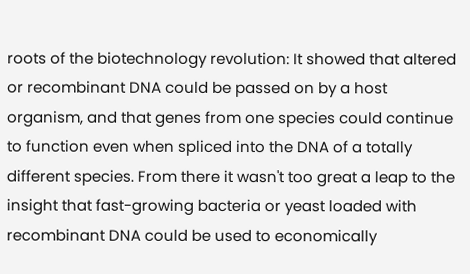roots of the biotechnology revolution: It showed that altered or recombinant DNA could be passed on by a host organism, and that genes from one species could continue to function even when spliced into the DNA of a totally different species. From there it wasn't too great a leap to the insight that fast-growing bacteria or yeast loaded with recombinant DNA could be used to economically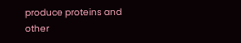produce proteins and other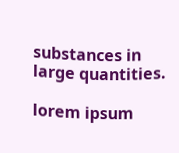substances in large quantities.

lorem ipsum